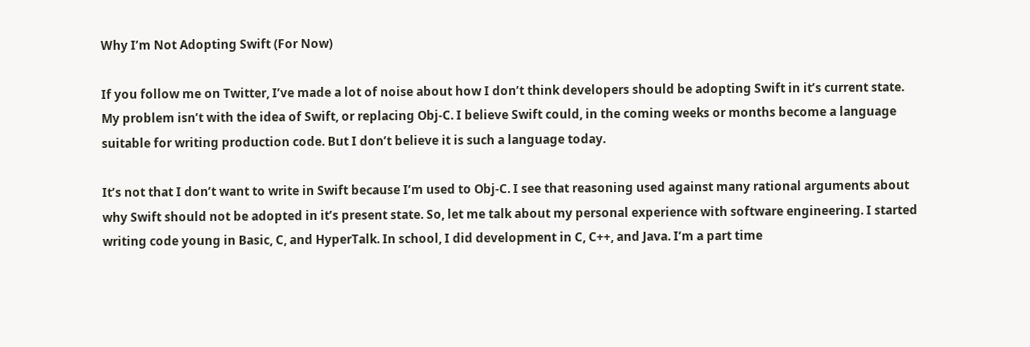Why I’m Not Adopting Swift (For Now)

If you follow me on Twitter, I’ve made a lot of noise about how I don’t think developers should be adopting Swift in it’s current state. My problem isn’t with the idea of Swift, or replacing Obj-C. I believe Swift could, in the coming weeks or months become a language suitable for writing production code. But I don’t believe it is such a language today.

It’s not that I don’t want to write in Swift because I’m used to Obj-C. I see that reasoning used against many rational arguments about why Swift should not be adopted in it’s present state. So, let me talk about my personal experience with software engineering. I started writing code young in Basic, C, and HyperTalk. In school, I did development in C, C++, and Java. I’m a part time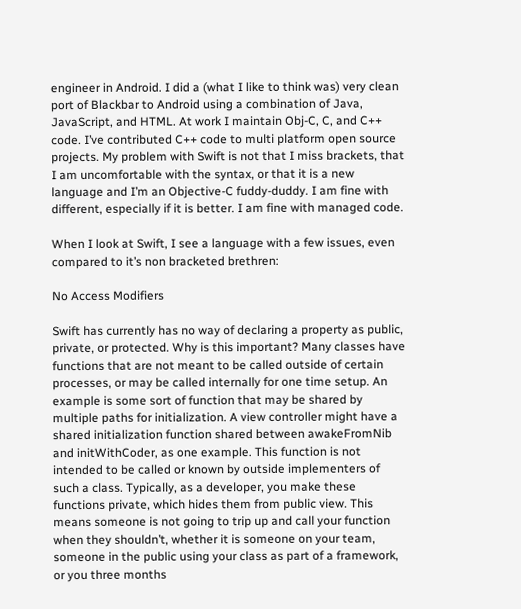engineer in Android. I did a (what I like to think was) very clean port of Blackbar to Android using a combination of Java, JavaScript, and HTML. At work I maintain Obj-C, C, and C++ code. I’ve contributed C++ code to multi platform open source projects. My problem with Swift is not that I miss brackets, that I am uncomfortable with the syntax, or that it is a new language and I’m an Objective-C fuddy-duddy. I am fine with different, especially if it is better. I am fine with managed code.

When I look at Swift, I see a language with a few issues, even compared to it’s non bracketed brethren:

No Access Modifiers

Swift has currently has no way of declaring a property as public, private, or protected. Why is this important? Many classes have functions that are not meant to be called outside of certain processes, or may be called internally for one time setup. An example is some sort of function that may be shared by multiple paths for initialization. A view controller might have a shared initialization function shared between awakeFromNib and initWithCoder, as one example. This function is not intended to be called or known by outside implementers of such a class. Typically, as a developer, you make these functions private, which hides them from public view. This means someone is not going to trip up and call your function when they shouldn’t, whether it is someone on your team, someone in the public using your class as part of a framework, or you three months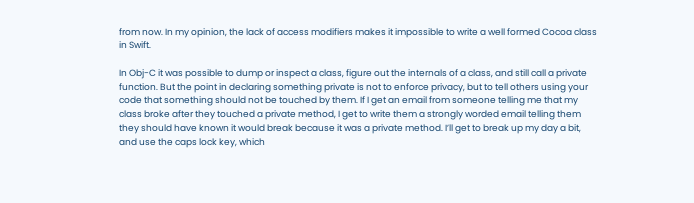from now. In my opinion, the lack of access modifiers makes it impossible to write a well formed Cocoa class in Swift.

In Obj-C it was possible to dump or inspect a class, figure out the internals of a class, and still call a private function. But the point in declaring something private is not to enforce privacy, but to tell others using your code that something should not be touched by them. If I get an email from someone telling me that my class broke after they touched a private method, I get to write them a strongly worded email telling them they should have known it would break because it was a private method. I’ll get to break up my day a bit, and use the caps lock key, which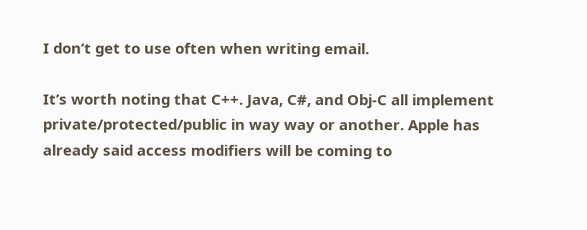I don’t get to use often when writing email.

It’s worth noting that C++. Java, C#, and Obj-C all implement private/protected/public in way way or another. Apple has already said access modifiers will be coming to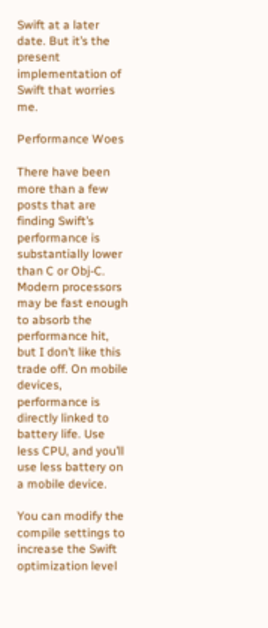Swift at a later date. But it’s the present implementation of Swift that worries me.

Performance Woes

There have been more than a few posts that are finding Swift’s performance is substantially lower than C or Obj-C. Modern processors may be fast enough to absorb the performance hit, but I don’t like this trade off. On mobile devices, performance is directly linked to battery life. Use less CPU, and you’ll use less battery on a mobile device.

You can modify the compile settings to increase the Swift optimization level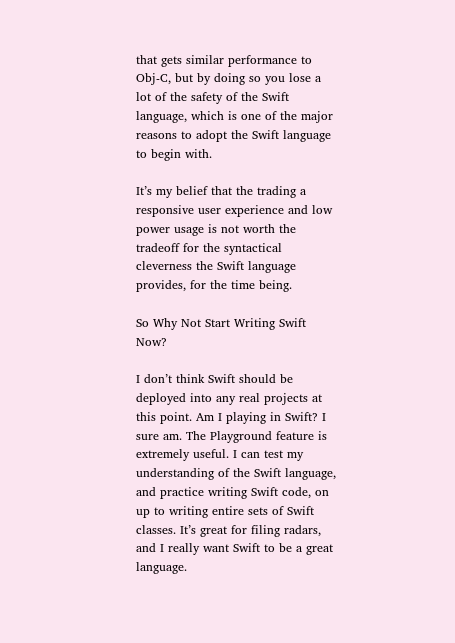that gets similar performance to Obj-C, but by doing so you lose a lot of the safety of the Swift language, which is one of the major reasons to adopt the Swift language to begin with.

It’s my belief that the trading a responsive user experience and low power usage is not worth the tradeoff for the syntactical cleverness the Swift language provides, for the time being.

So Why Not Start Writing Swift Now?

I don’t think Swift should be deployed into any real projects at this point. Am I playing in Swift? I sure am. The Playground feature is extremely useful. I can test my understanding of the Swift language, and practice writing Swift code, on up to writing entire sets of Swift classes. It’s great for filing radars, and I really want Swift to be a great language.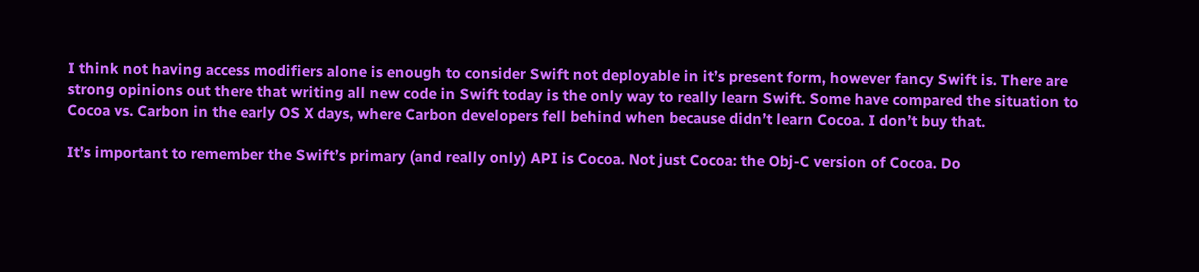I think not having access modifiers alone is enough to consider Swift not deployable in it’s present form, however fancy Swift is. There are strong opinions out there that writing all new code in Swift today is the only way to really learn Swift. Some have compared the situation to Cocoa vs. Carbon in the early OS X days, where Carbon developers fell behind when because didn’t learn Cocoa. I don’t buy that.

It’s important to remember the Swift’s primary (and really only) API is Cocoa. Not just Cocoa: the Obj-C version of Cocoa. Do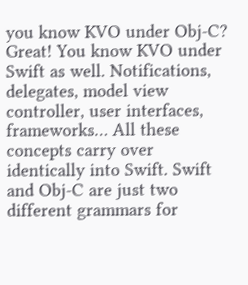you know KVO under Obj-C? Great! You know KVO under Swift as well. Notifications, delegates, model view controller, user interfaces, frameworks… All these concepts carry over identically into Swift. Swift and Obj-C are just two different grammars for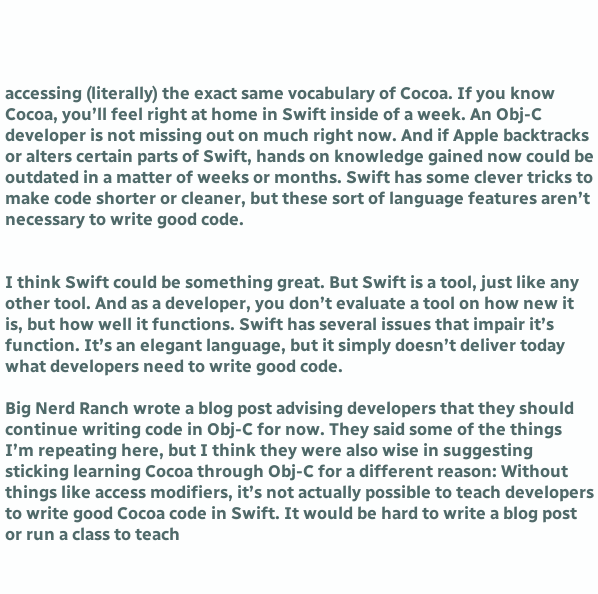accessing (literally) the exact same vocabulary of Cocoa. If you know Cocoa, you’ll feel right at home in Swift inside of a week. An Obj-C developer is not missing out on much right now. And if Apple backtracks or alters certain parts of Swift, hands on knowledge gained now could be outdated in a matter of weeks or months. Swift has some clever tricks to make code shorter or cleaner, but these sort of language features aren’t necessary to write good code.


I think Swift could be something great. But Swift is a tool, just like any other tool. And as a developer, you don’t evaluate a tool on how new it is, but how well it functions. Swift has several issues that impair it’s function. It’s an elegant language, but it simply doesn’t deliver today what developers need to write good code.

Big Nerd Ranch wrote a blog post advising developers that they should continue writing code in Obj-C for now. They said some of the things I’m repeating here, but I think they were also wise in suggesting sticking learning Cocoa through Obj-C for a different reason: Without things like access modifiers, it’s not actually possible to teach developers to write good Cocoa code in Swift. It would be hard to write a blog post or run a class to teach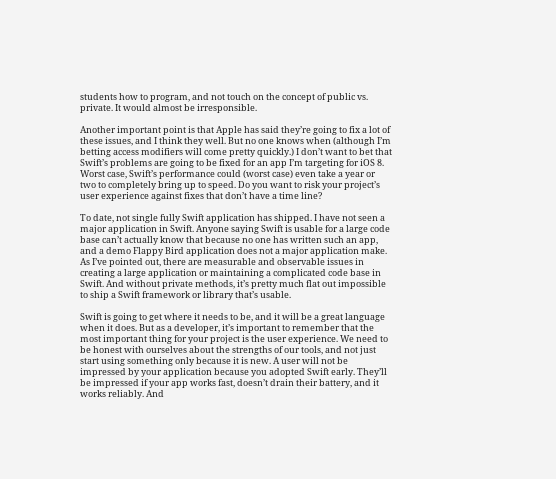students how to program, and not touch on the concept of public vs. private. It would almost be irresponsible.

Another important point is that Apple has said they’re going to fix a lot of these issues, and I think they well. But no one knows when (although I’m betting access modifiers will come pretty quickly.) I don’t want to bet that Swift’s problems are going to be fixed for an app I’m targeting for iOS 8. Worst case, Swift’s performance could (worst case) even take a year or two to completely bring up to speed. Do you want to risk your project’s user experience against fixes that don’t have a time line?

To date, not single fully Swift application has shipped. I have not seen a major application in Swift. Anyone saying Swift is usable for a large code base can’t actually know that because no one has written such an app, and a demo Flappy Bird application does not a major application make. As I’ve pointed out, there are measurable and observable issues in creating a large application or maintaining a complicated code base in Swift. And without private methods, it’s pretty much flat out impossible to ship a Swift framework or library that’s usable.

Swift is going to get where it needs to be, and it will be a great language when it does. But as a developer, it’s important to remember that the most important thing for your project is the user experience. We need to be honest with ourselves about the strengths of our tools, and not just start using something only because it is new. A user will not be impressed by your application because you adopted Swift early. They’ll be impressed if your app works fast, doesn’t drain their battery, and it works reliably. And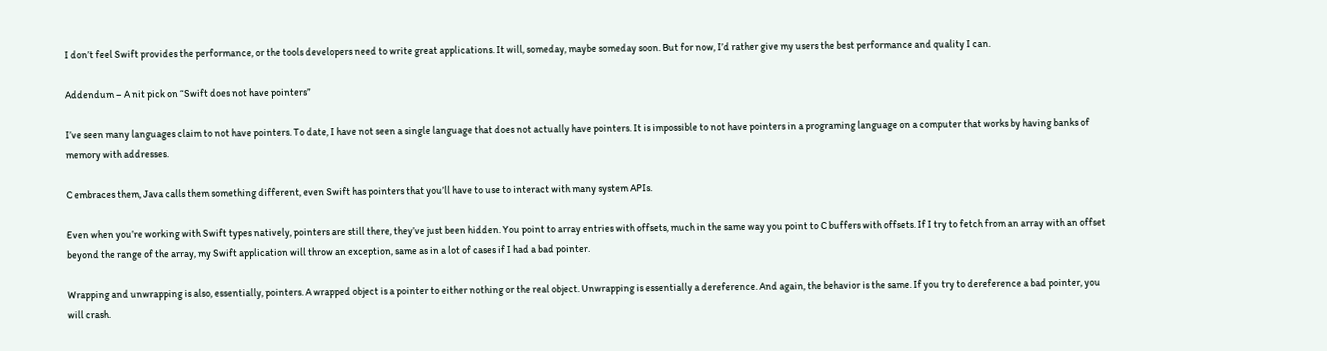I don’t feel Swift provides the performance, or the tools developers need to write great applications. It will, someday, maybe someday soon. But for now, I’d rather give my users the best performance and quality I can.

Addendum – A nit pick on “Swift does not have pointers”

I’ve seen many languages claim to not have pointers. To date, I have not seen a single language that does not actually have pointers. It is impossible to not have pointers in a programing language on a computer that works by having banks of memory with addresses.

C embraces them, Java calls them something different, even Swift has pointers that you’ll have to use to interact with many system APIs.

Even when you’re working with Swift types natively, pointers are still there, they’ve just been hidden. You point to array entries with offsets, much in the same way you point to C buffers with offsets. If I try to fetch from an array with an offset beyond the range of the array, my Swift application will throw an exception, same as in a lot of cases if I had a bad pointer.

Wrapping and unwrapping is also, essentially, pointers. A wrapped object is a pointer to either nothing or the real object. Unwrapping is essentially a dereference. And again, the behavior is the same. If you try to dereference a bad pointer, you will crash.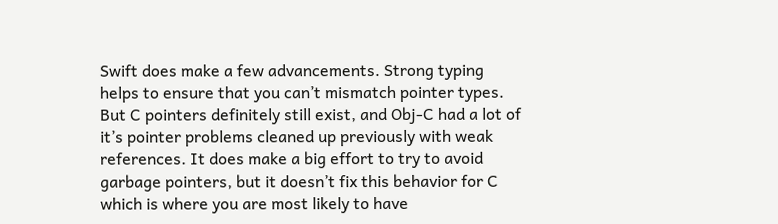Swift does make a few advancements. Strong typing helps to ensure that you can’t mismatch pointer types. But C pointers definitely still exist, and Obj-C had a lot of it’s pointer problems cleaned up previously with weak references. It does make a big effort to try to avoid garbage pointers, but it doesn’t fix this behavior for C which is where you are most likely to have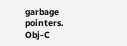garbage pointers. Obj-C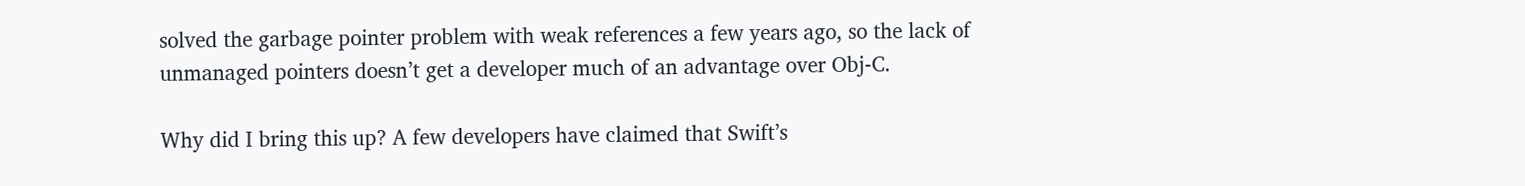solved the garbage pointer problem with weak references a few years ago, so the lack of unmanaged pointers doesn’t get a developer much of an advantage over Obj-C.

Why did I bring this up? A few developers have claimed that Swift’s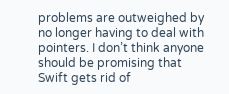problems are outweighed by no longer having to deal with pointers. I don’t think anyone should be promising that Swift gets rid of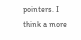pointers. I think a more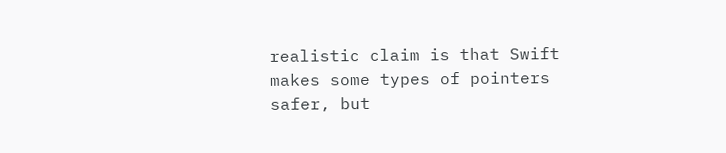realistic claim is that Swift makes some types of pointers safer, but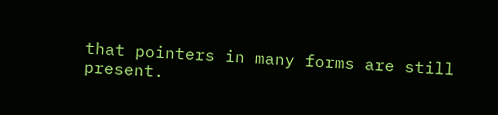that pointers in many forms are still present.